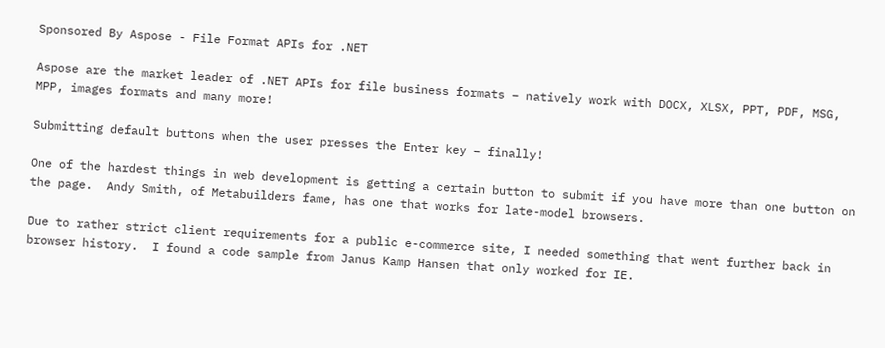Sponsored By Aspose - File Format APIs for .NET

Aspose are the market leader of .NET APIs for file business formats – natively work with DOCX, XLSX, PPT, PDF, MSG, MPP, images formats and many more!

Submitting default buttons when the user presses the Enter key – finally!

One of the hardest things in web development is getting a certain button to submit if you have more than one button on the page.  Andy Smith, of Metabuilders fame, has one that works for late-model browsers.

Due to rather strict client requirements for a public e-commerce site, I needed something that went further back in browser history.  I found a code sample from Janus Kamp Hansen that only worked for IE.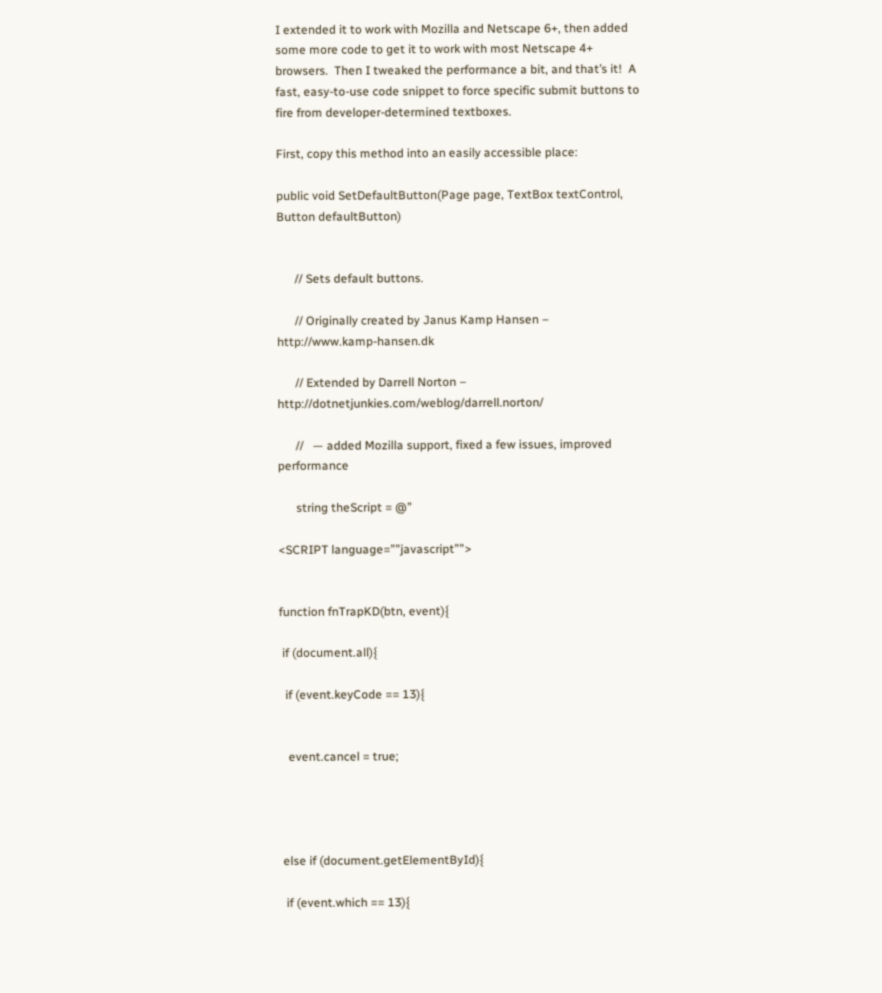I extended it to work with Mozilla and Netscape 6+, then added some more code to get it to work with most Netscape 4+ browsers.  Then I tweaked the performance a bit, and that’s it!  A fast, easy-to-use code snippet to force specific submit buttons to fire from developer-determined textboxes.

First, copy this method into an easily accessible place:

public void SetDefaultButton(Page page, TextBox textControl, Button defaultButton)


      // Sets default buttons.

      // Originally created by Janus Kamp Hansen – http://www.kamp-hansen.dk

      // Extended by Darrell Norton – http://dotnetjunkies.com/weblog/darrell.norton/

      //   — added Mozilla support, fixed a few issues, improved performance

      string theScript = @”

<SCRIPT language=””javascript””>


function fnTrapKD(btn, event){

 if (document.all){

  if (event.keyCode == 13){


   event.cancel = true;




 else if (document.getElementById){

  if (event.which == 13){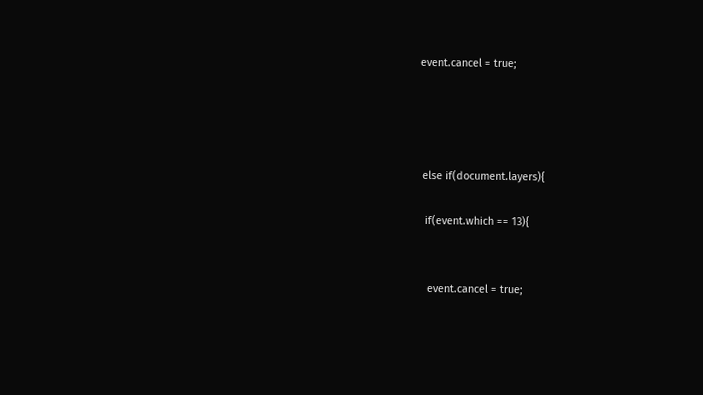event.cancel = true;




 else if(document.layers){

  if(event.which == 13){


   event.cancel = true;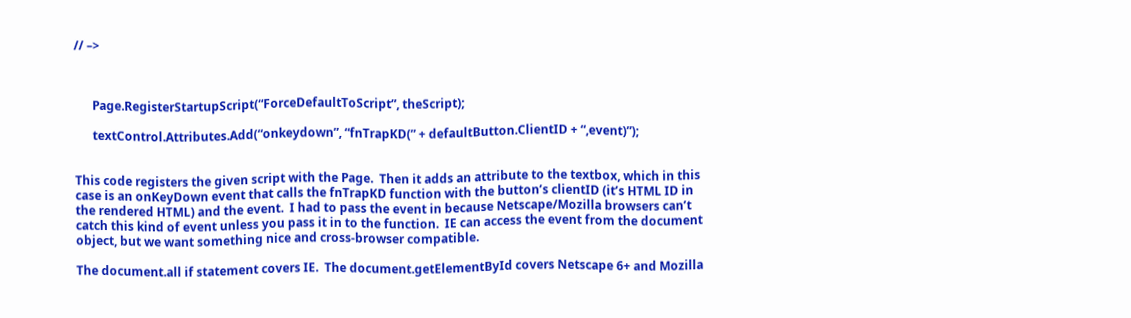// –>



      Page.RegisterStartupScript(“ForceDefaultToScript”, theScript);

      textControl.Attributes.Add(“onkeydown”, “fnTrapKD(” + defaultButton.ClientID + “,event)”);


This code registers the given script with the Page.  Then it adds an attribute to the textbox, which in this case is an onKeyDown event that calls the fnTrapKD function with the button’s clientID (it’s HTML ID in the rendered HTML) and the event.  I had to pass the event in because Netscape/Mozilla browsers can’t catch this kind of event unless you pass it in to the function.  IE can access the event from the document object, but we want something nice and cross-browser compatible.

The document.all if statement covers IE.  The document.getElementById covers Netscape 6+ and Mozilla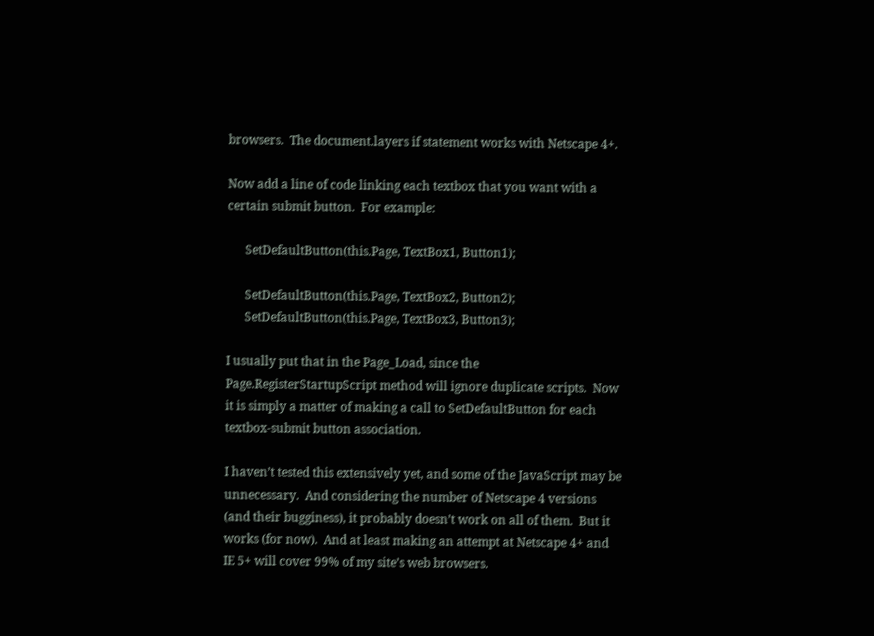browsers.  The document.layers if statement works with Netscape 4+.

Now add a line of code linking each textbox that you want with a certain submit button.  For example:

      SetDefaultButton(this.Page, TextBox1, Button1);

      SetDefaultButton(this.Page, TextBox2, Button2);
      SetDefaultButton(this.Page, TextBox3, Button3);

I usually put that in the Page_Load, since the Page.RegisterStartupScript method will ignore duplicate scripts.  Now it is simply a matter of making a call to SetDefaultButton for each textbox-submit button association.

I haven’t tested this extensively yet, and some of the JavaScript may be unnecessary.  And considering the number of Netscape 4 versions (and their bugginess), it probably doesn’t work on all of them.  But it works (for now).  And at least making an attempt at Netscape 4+ and IE 5+ will cover 99% of my site’s web browsers.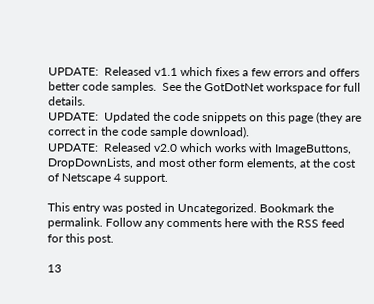UPDATE:  Released v1.1 which fixes a few errors and offers better code samples.  See the GotDotNet workspace for full details.
UPDATE:  Updated the code snippets on this page (they are correct in the code sample download).
UPDATE:  Released v2.0 which works with ImageButtons, DropDownLists, and most other form elements, at the cost of Netscape 4 support.

This entry was posted in Uncategorized. Bookmark the permalink. Follow any comments here with the RSS feed for this post.

13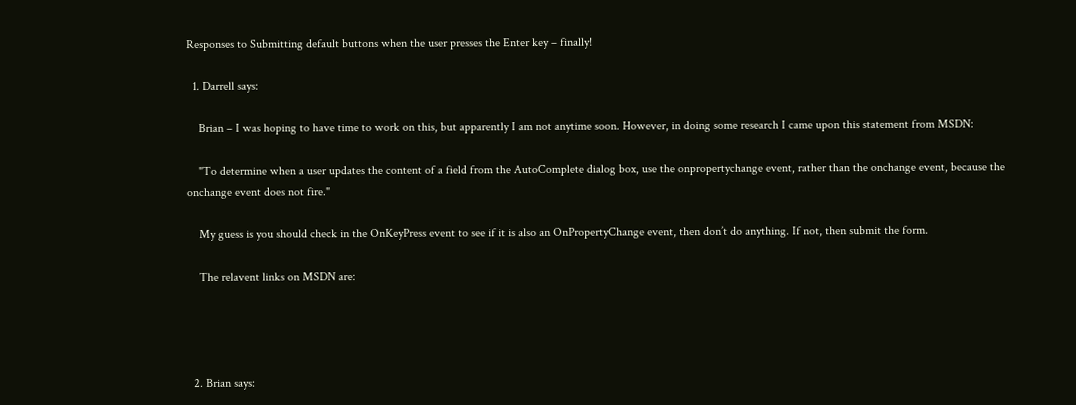Responses to Submitting default buttons when the user presses the Enter key – finally!

  1. Darrell says:

    Brian – I was hoping to have time to work on this, but apparently I am not anytime soon. However, in doing some research I came upon this statement from MSDN:

    "To determine when a user updates the content of a field from the AutoComplete dialog box, use the onpropertychange event, rather than the onchange event, because the onchange event does not fire."

    My guess is you should check in the OnKeyPress event to see if it is also an OnPropertyChange event, then don’t do anything. If not, then submit the form.

    The relavent links on MSDN are:




  2. Brian says: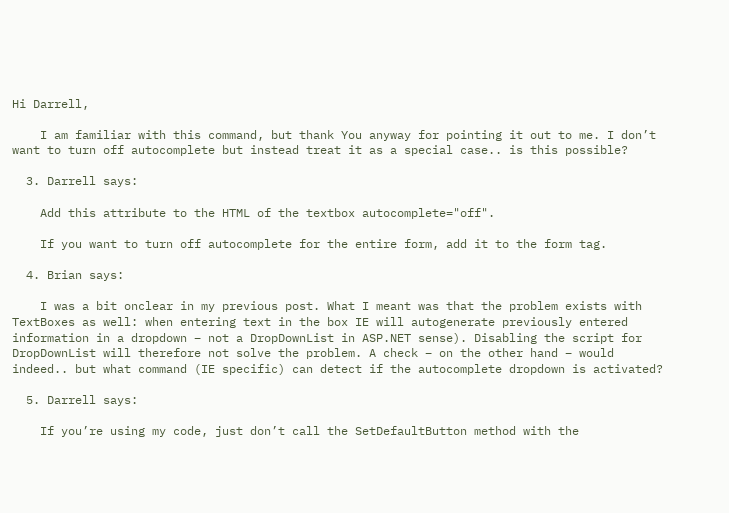Hi Darrell,

    I am familiar with this command, but thank You anyway for pointing it out to me. I don’t want to turn off autocomplete but instead treat it as a special case.. is this possible?

  3. Darrell says:

    Add this attribute to the HTML of the textbox autocomplete="off".

    If you want to turn off autocomplete for the entire form, add it to the form tag.

  4. Brian says:

    I was a bit onclear in my previous post. What I meant was that the problem exists with TextBoxes as well: when entering text in the box IE will autogenerate previously entered information in a dropdown – not a DropDownList in ASP.NET sense). Disabling the script for DropDownList will therefore not solve the problem. A check – on the other hand – would indeed.. but what command (IE specific) can detect if the autocomplete dropdown is activated?

  5. Darrell says:

    If you’re using my code, just don’t call the SetDefaultButton method with the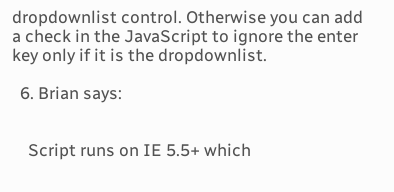dropdownlist control. Otherwise you can add a check in the JavaScript to ignore the enter key only if it is the dropdownlist.

  6. Brian says:


    Script runs on IE 5.5+ which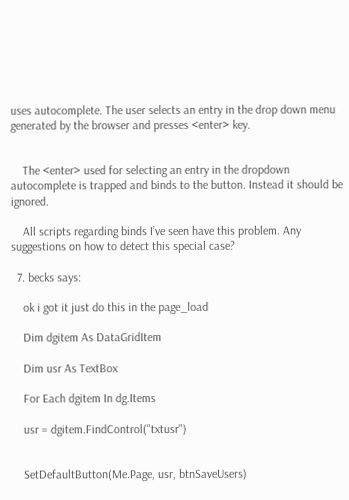uses autocomplete. The user selects an entry in the drop down menu generated by the browser and presses <enter> key.


    The <enter> used for selecting an entry in the dropdown autocomplete is trapped and binds to the button. Instead it should be ignored.

    All scripts regarding binds I’ve seen have this problem. Any suggestions on how to detect this special case?

  7. becks says:

    ok i got it just do this in the page_load

    Dim dgitem As DataGridItem

    Dim usr As TextBox

    For Each dgitem In dg.Items

    usr = dgitem.FindControl("txtusr")


    SetDefaultButton(Me.Page, usr, btnSaveUsers)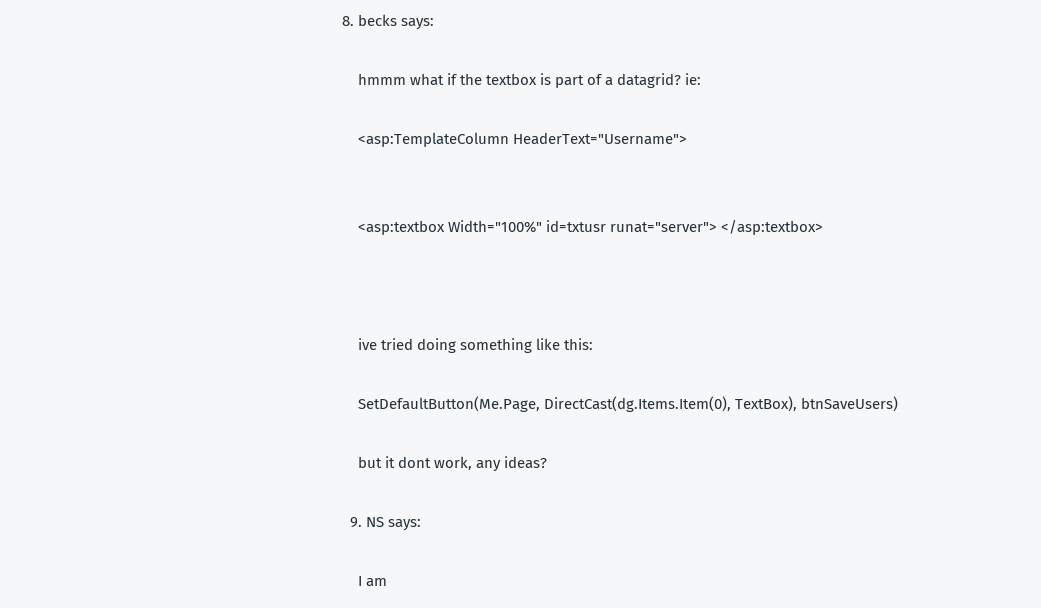8. becks says:

    hmmm what if the textbox is part of a datagrid? ie:

    <asp:TemplateColumn HeaderText="Username">


    <asp:textbox Width="100%" id=txtusr runat="server"> </asp:textbox>



    ive tried doing something like this:

    SetDefaultButton(Me.Page, DirectCast(dg.Items.Item(0), TextBox), btnSaveUsers)

    but it dont work, any ideas?

  9. NS says:

    I am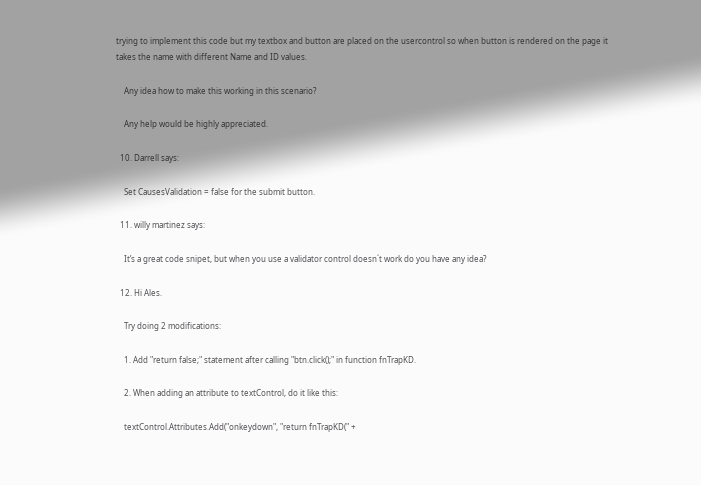trying to implement this code but my textbox and button are placed on the usercontrol so when button is rendered on the page it takes the name with different Name and ID values.

    Any idea how to make this working in this scenario?

    Any help would be highly appreciated.

  10. Darrell says:

    Set CausesValidation = false for the submit button.

  11. willy martinez says:

    It’s a great code snipet, but when you use a validator control doesn´t work do you have any idea?

  12. Hi Ales.

    Try doing 2 modifications:

    1. Add "return false;" statement after calling "btn.click();" in function fnTrapKD.

    2. When adding an attribute to textControl, do it like this:

    textControl.Attributes.Add("onkeydown", "return fnTrapKD(" +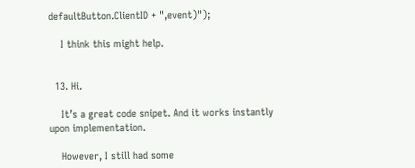defaultButton.ClientID + ",event)");

    I think this might help.


  13. Hi.

    It’s a great code snipet. And it works instantly upon implementation.

    However, I still had some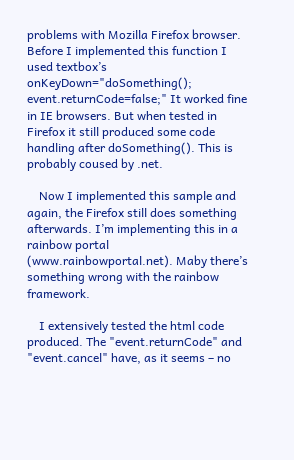problems with Mozilla Firefox browser. Before I implemented this function I used textbox’s onKeyDown="doSomething(); event.returnCode=false;" It worked fine in IE browsers. But when tested in Firefox it still produced some code handling after doSomething(). This is probably coused by .net.

    Now I implemented this sample and again, the Firefox still does something afterwards. I’m implementing this in a rainbow portal (www.rainbowportal.net). Maby there’s something wrong with the rainbow framework.

    I extensively tested the html code produced. The "event.returnCode" and "event.cancel" have, as it seems – no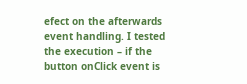efect on the afterwards event handling. I tested the execution – if the button onClick event is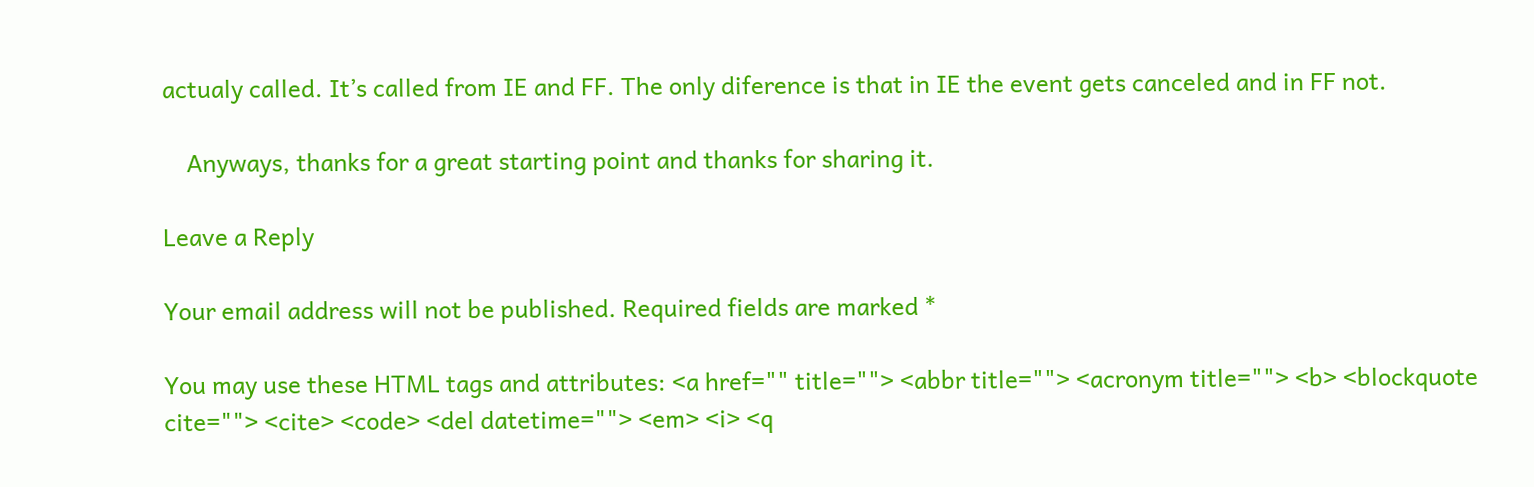actualy called. It’s called from IE and FF. The only diference is that in IE the event gets canceled and in FF not.

    Anyways, thanks for a great starting point and thanks for sharing it.

Leave a Reply

Your email address will not be published. Required fields are marked *

You may use these HTML tags and attributes: <a href="" title=""> <abbr title=""> <acronym title=""> <b> <blockquote cite=""> <cite> <code> <del datetime=""> <em> <i> <q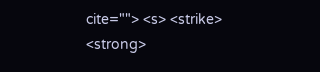cite=""> <s> <strike> <strong>